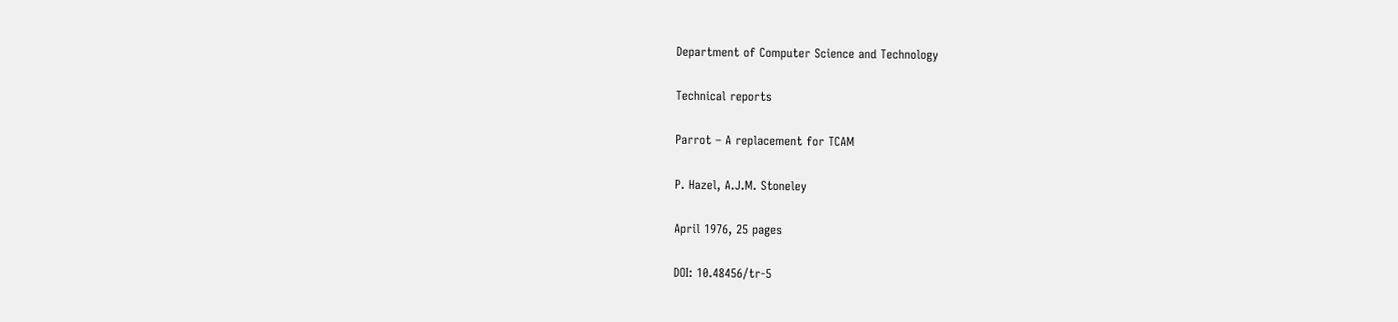Department of Computer Science and Technology

Technical reports

Parrot – A replacement for TCAM

P. Hazel, A.J.M. Stoneley

April 1976, 25 pages

DOI: 10.48456/tr-5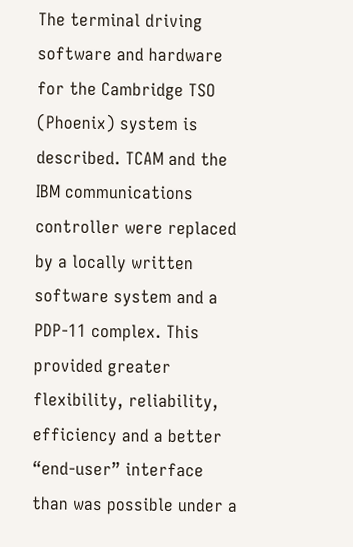The terminal driving software and hardware for the Cambridge TSO (Phoenix) system is described. TCAM and the IBM communications controller were replaced by a locally written software system and a PDP-11 complex. This provided greater flexibility, reliability, efficiency and a better “end-user” interface than was possible under a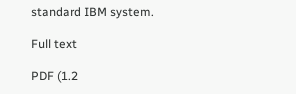standard IBM system.

Full text

PDF (1.2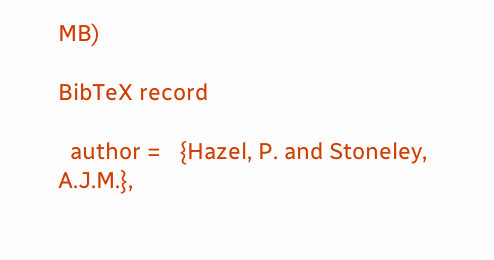MB)

BibTeX record

  author =   {Hazel, P. and Stoneley, A.J.M.},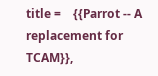title =    {{Parrot -- A replacement for TCAM}},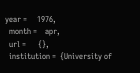year =     1976,
  month =    apr,
  url =      {},
  institution =  {University of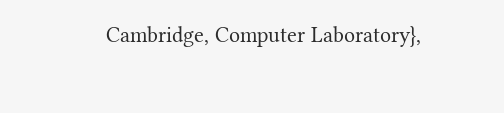Cambridge, Computer Laboratory},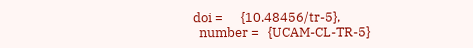doi =      {10.48456/tr-5},
  number =   {UCAM-CL-TR-5}